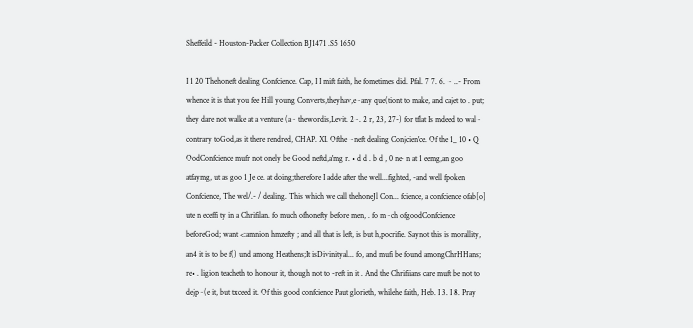Sheffeild - Houston-Packer Collection BJ1471 .S5 1650

I 1 20 Thehoneft dealing Confcience. Cap, I I mift faith, he fometimes did. Pfal. 7 7. 6. ~ ..- From whence it is that you fee Hill young Converts,theyhav,e~any que(tiont to make, and cajet to . put; they dare not walke at a venture (a~ thewordis,Levit. 2~. 2 r, 23, 27-) for tflat Is mdeed to wal~ contrary toGod,as it there rendred, CHAP. XI. Ofthe ~neft dealing Conjcien'ce. Of the 1_ 10 • Q OodConfcience mufr not onely be Good neftd,a'mg r. • d d . b d , 0 ne· n at 1 eemg,an goo atfaymg, ut as goo 1 Je ce. at doing;therefore I adde after the well...fighted, -and well fpoken Confcience, The wel/.- / dealing. This which we call thehoneJl Con... fcience, a confcience ofab[o] ute n eceffi ty in a Chrifilan. fo much ofhonefty before men, . fo m~ch ofgoodConfcience beforeGod; want <:amnion hmzefty ; and all that is left, is but h,pocrifie. Saynot this is morallity, an4 it is to be f() und among Heathens;It isDivinityal... fo, and mufi be found amongChrHHans; re• . ligion teacheth to honour it, though not to -reft in it . And the Chrifiians care muft be not to dejp~(e it, but txceed it. Of this good confcience Paut glorieth, whilehe faith, Heb. I 3. I 8. Pray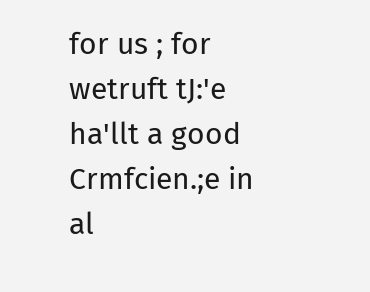for us ; for wetruft tJ:'e ha'llt a good Crmfcien.;e in al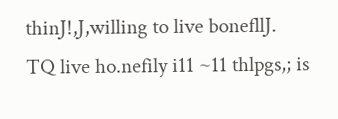thinJ!,J,willing to live bonefllJ. TQ live ho.nefily i11 ~11 thlpgs,; is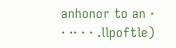anhonor to an · · ·· · · .llpoftle)